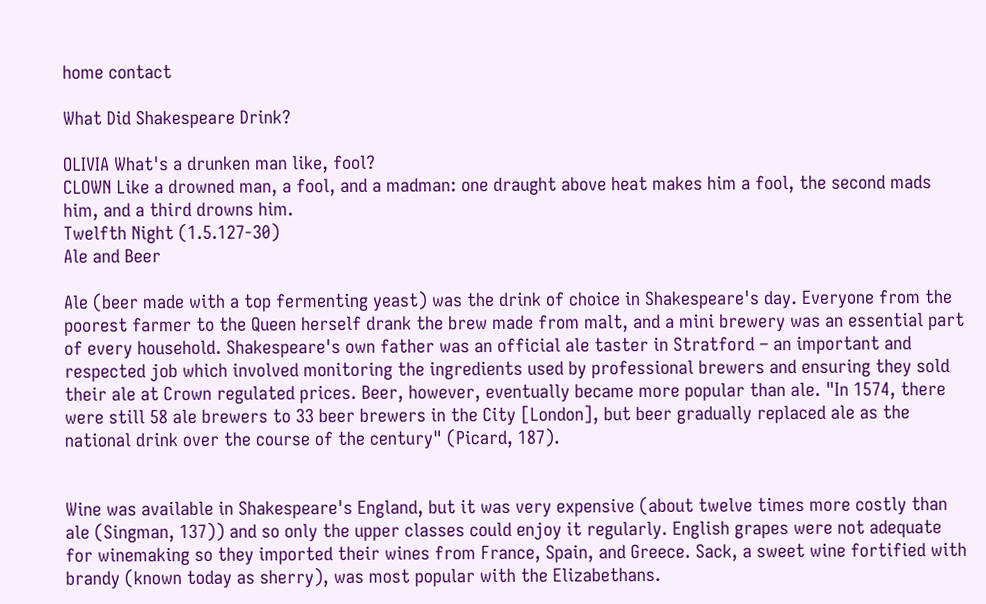home contact

What Did Shakespeare Drink?

OLIVIA What's a drunken man like, fool?
CLOWN Like a drowned man, a fool, and a madman: one draught above heat makes him a fool, the second mads him, and a third drowns him.
Twelfth Night (1.5.127-30)
Ale and Beer

Ale (beer made with a top fermenting yeast) was the drink of choice in Shakespeare's day. Everyone from the poorest farmer to the Queen herself drank the brew made from malt, and a mini brewery was an essential part of every household. Shakespeare's own father was an official ale taster in Stratford – an important and respected job which involved monitoring the ingredients used by professional brewers and ensuring they sold their ale at Crown regulated prices. Beer, however, eventually became more popular than ale. "In 1574, there were still 58 ale brewers to 33 beer brewers in the City [London], but beer gradually replaced ale as the national drink over the course of the century" (Picard, 187).


Wine was available in Shakespeare's England, but it was very expensive (about twelve times more costly than ale (Singman, 137)) and so only the upper classes could enjoy it regularly. English grapes were not adequate for winemaking so they imported their wines from France, Spain, and Greece. Sack, a sweet wine fortified with brandy (known today as sherry), was most popular with the Elizabethans.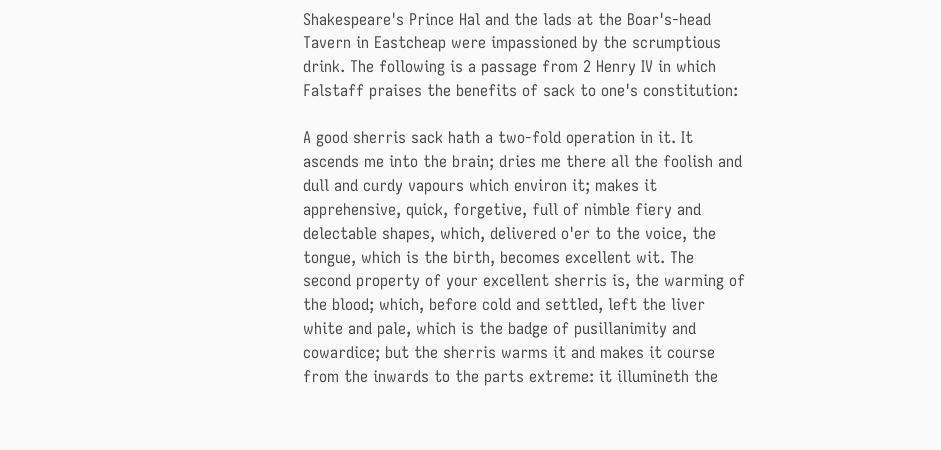Shakespeare's Prince Hal and the lads at the Boar's-head Tavern in Eastcheap were impassioned by the scrumptious drink. The following is a passage from 2 Henry IV in which Falstaff praises the benefits of sack to one's constitution:

A good sherris sack hath a two-fold operation in it. It ascends me into the brain; dries me there all the foolish and dull and curdy vapours which environ it; makes it apprehensive, quick, forgetive, full of nimble fiery and delectable shapes, which, delivered o'er to the voice, the tongue, which is the birth, becomes excellent wit. The second property of your excellent sherris is, the warming of the blood; which, before cold and settled, left the liver white and pale, which is the badge of pusillanimity and cowardice; but the sherris warms it and makes it course from the inwards to the parts extreme: it illumineth the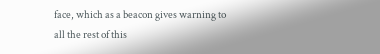face, which as a beacon gives warning to all the rest of this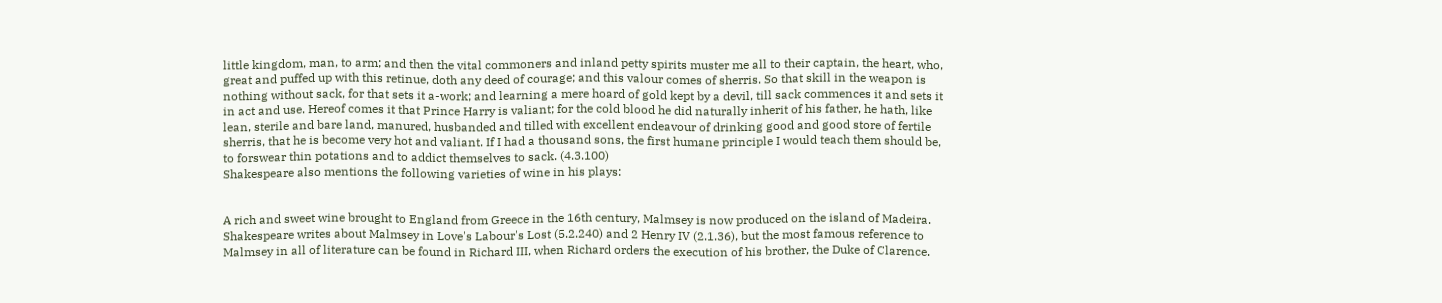little kingdom, man, to arm; and then the vital commoners and inland petty spirits muster me all to their captain, the heart, who, great and puffed up with this retinue, doth any deed of courage; and this valour comes of sherris. So that skill in the weapon is nothing without sack, for that sets it a-work; and learning a mere hoard of gold kept by a devil, till sack commences it and sets it in act and use. Hereof comes it that Prince Harry is valiant; for the cold blood he did naturally inherit of his father, he hath, like lean, sterile and bare land, manured, husbanded and tilled with excellent endeavour of drinking good and good store of fertile sherris, that he is become very hot and valiant. If I had a thousand sons, the first humane principle I would teach them should be, to forswear thin potations and to addict themselves to sack. (4.3.100)
Shakespeare also mentions the following varieties of wine in his plays:


A rich and sweet wine brought to England from Greece in the 16th century, Malmsey is now produced on the island of Madeira. Shakespeare writes about Malmsey in Love's Labour's Lost (5.2.240) and 2 Henry IV (2.1.36), but the most famous reference to Malmsey in all of literature can be found in Richard III, when Richard orders the execution of his brother, the Duke of Clarence.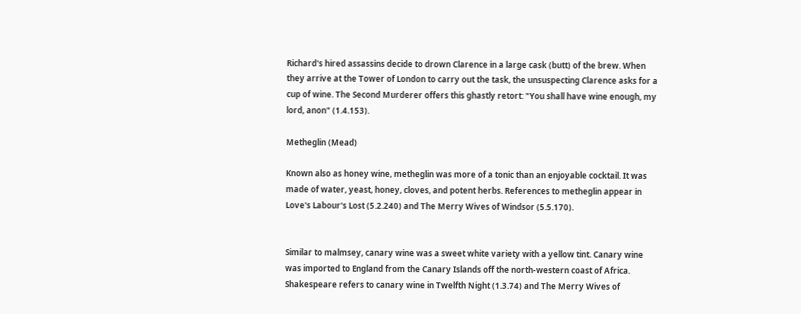Richard's hired assassins decide to drown Clarence in a large cask (butt) of the brew. When they arrive at the Tower of London to carry out the task, the unsuspecting Clarence asks for a cup of wine. The Second Murderer offers this ghastly retort: "You shall have wine enough, my lord, anon" (1.4.153).

Metheglin (Mead)

Known also as honey wine, metheglin was more of a tonic than an enjoyable cocktail. It was made of water, yeast, honey, cloves, and potent herbs. References to metheglin appear in Love's Labour's Lost (5.2.240) and The Merry Wives of Windsor (5.5.170).


Similar to malmsey, canary wine was a sweet white variety with a yellow tint. Canary wine was imported to England from the Canary Islands off the north-western coast of Africa. Shakespeare refers to canary wine in Twelfth Night (1.3.74) and The Merry Wives of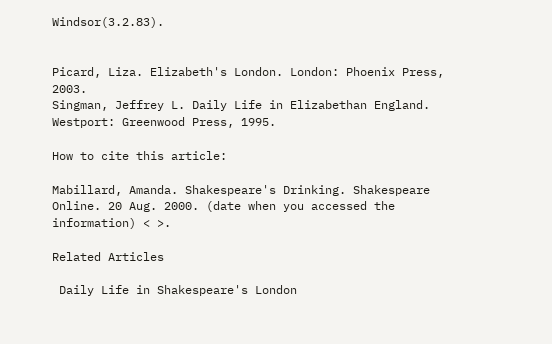Windsor(3.2.83).


Picard, Liza. Elizabeth's London. London: Phoenix Press, 2003.
Singman, Jeffrey L. Daily Life in Elizabethan England. Westport: Greenwood Press, 1995.

How to cite this article:

Mabillard, Amanda. Shakespeare's Drinking. Shakespeare Online. 20 Aug. 2000. (date when you accessed the information) < >.

Related Articles

 Daily Life in Shakespeare's London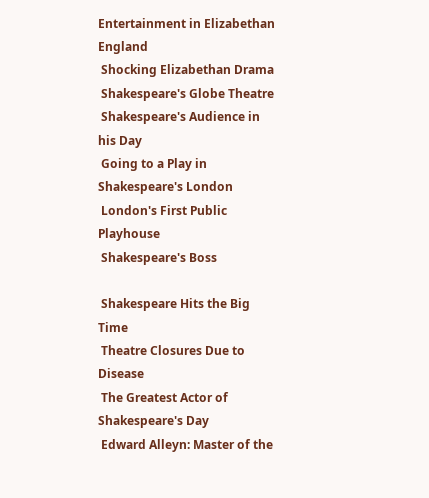Entertainment in Elizabethan England
 Shocking Elizabethan Drama
 Shakespeare's Globe Theatre
 Shakespeare's Audience in his Day
 Going to a Play in Shakespeare's London
 London's First Public Playhouse
 Shakespeare's Boss

 Shakespeare Hits the Big Time
 Theatre Closures Due to Disease
 The Greatest Actor of Shakespeare's Day
 Edward Alleyn: Master of the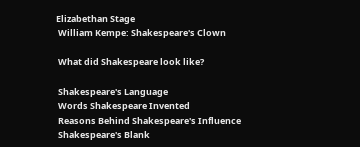Elizabethan Stage
 William Kempe: Shakespeare's Clown

 What did Shakespeare look like?

 Shakespeare's Language
 Words Shakespeare Invented
 Reasons Behind Shakespeare's Influence
 Shakespeare's Blank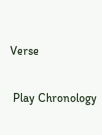Verse

 Play Chronology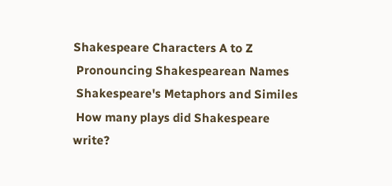Shakespeare Characters A to Z
 Pronouncing Shakespearean Names
 Shakespeare's Metaphors and Similes
 How many plays did Shakespeare write?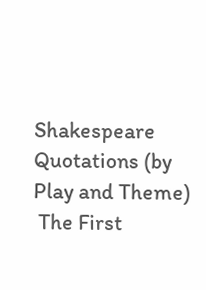Shakespeare Quotations (by Play and Theme)
 The First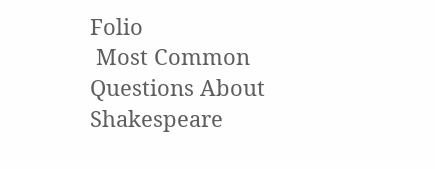Folio
 Most Common Questions About Shakespeare